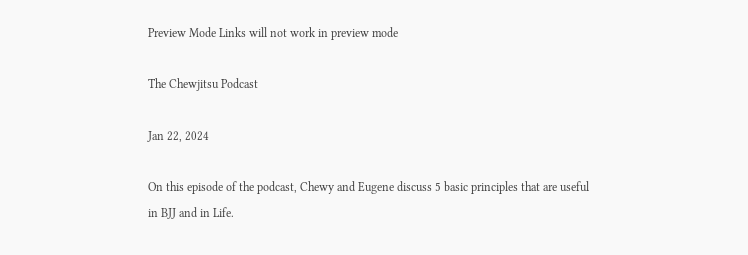Preview Mode Links will not work in preview mode

The Chewjitsu Podcast

Jan 22, 2024

On this episode of the podcast, Chewy and Eugene discuss 5 basic principles that are useful in BJJ and in Life.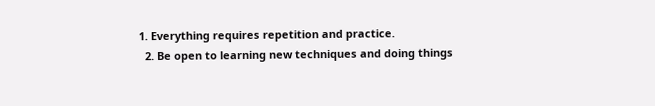1. Everything requires repetition and practice.
  2. Be open to learning new techniques and doing things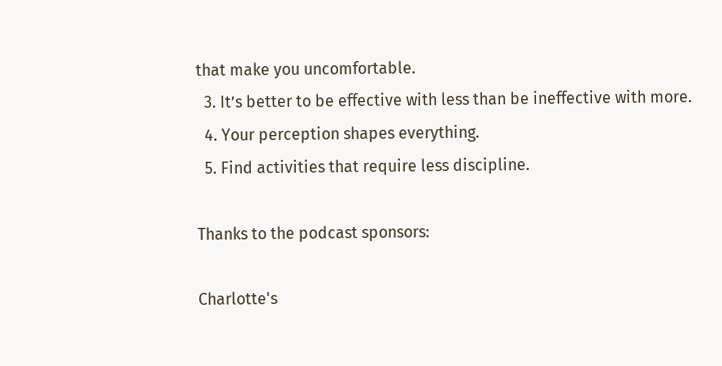that make you uncomfortable.
  3. It’s better to be effective with less than be ineffective with more.
  4. Your perception shapes everything.
  5. Find activities that require less discipline.

Thanks to the podcast sponsors:

Charlotte's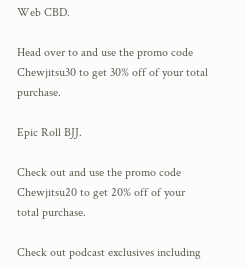Web CBD.

Head over to and use the promo code Chewjitsu30 to get 30% off of your total purchase.

Epic Roll BJJ.

Check out and use the promo code Chewjitsu20 to get 20% off of your total purchase.

Check out podcast exclusives including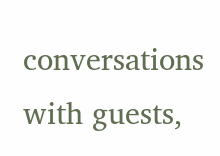conversations with guests,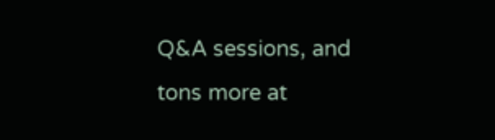Q&A sessions, and tons more at